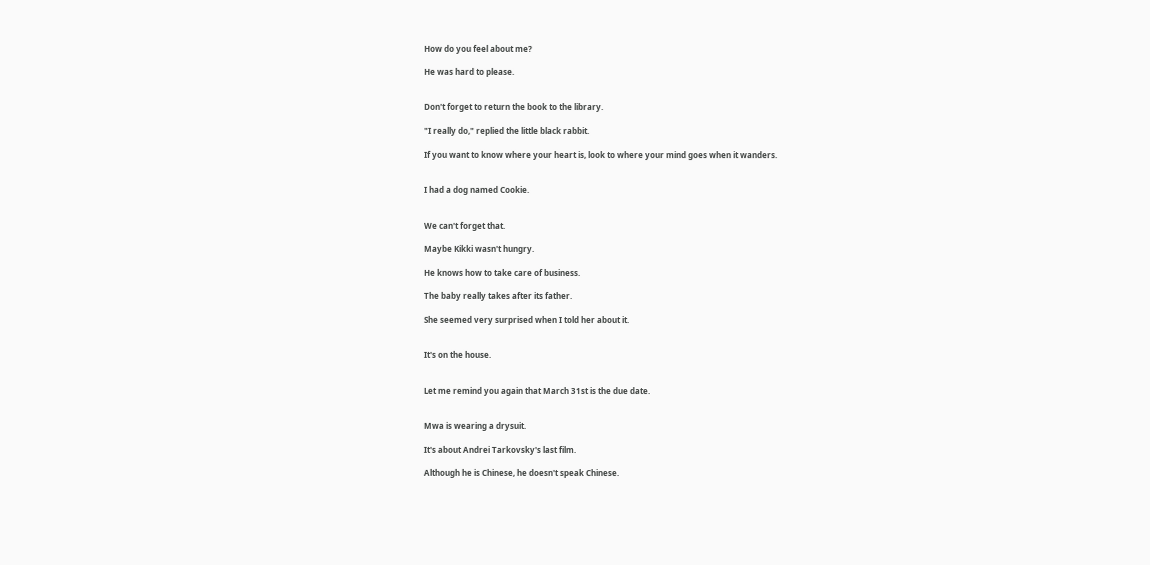How do you feel about me?

He was hard to please.


Don't forget to return the book to the library.

"I really do," replied the little black rabbit.

If you want to know where your heart is, look to where your mind goes when it wanders.


I had a dog named Cookie.


We can't forget that.

Maybe Kikki wasn't hungry.

He knows how to take care of business.

The baby really takes after its father.

She seemed very surprised when I told her about it.


It's on the house.


Let me remind you again that March 31st is the due date.


Mwa is wearing a drysuit.

It's about Andrei Tarkovsky's last film.

Although he is Chinese, he doesn't speak Chinese.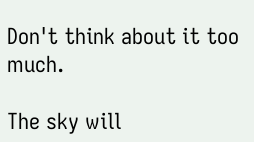Don't think about it too much.

The sky will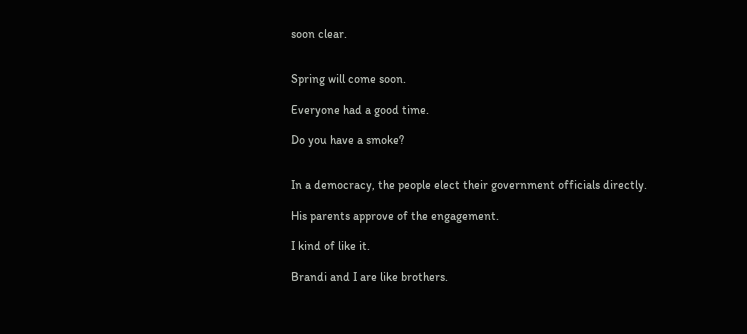soon clear.


Spring will come soon.

Everyone had a good time.

Do you have a smoke?


In a democracy, the people elect their government officials directly.

His parents approve of the engagement.

I kind of like it.

Brandi and I are like brothers.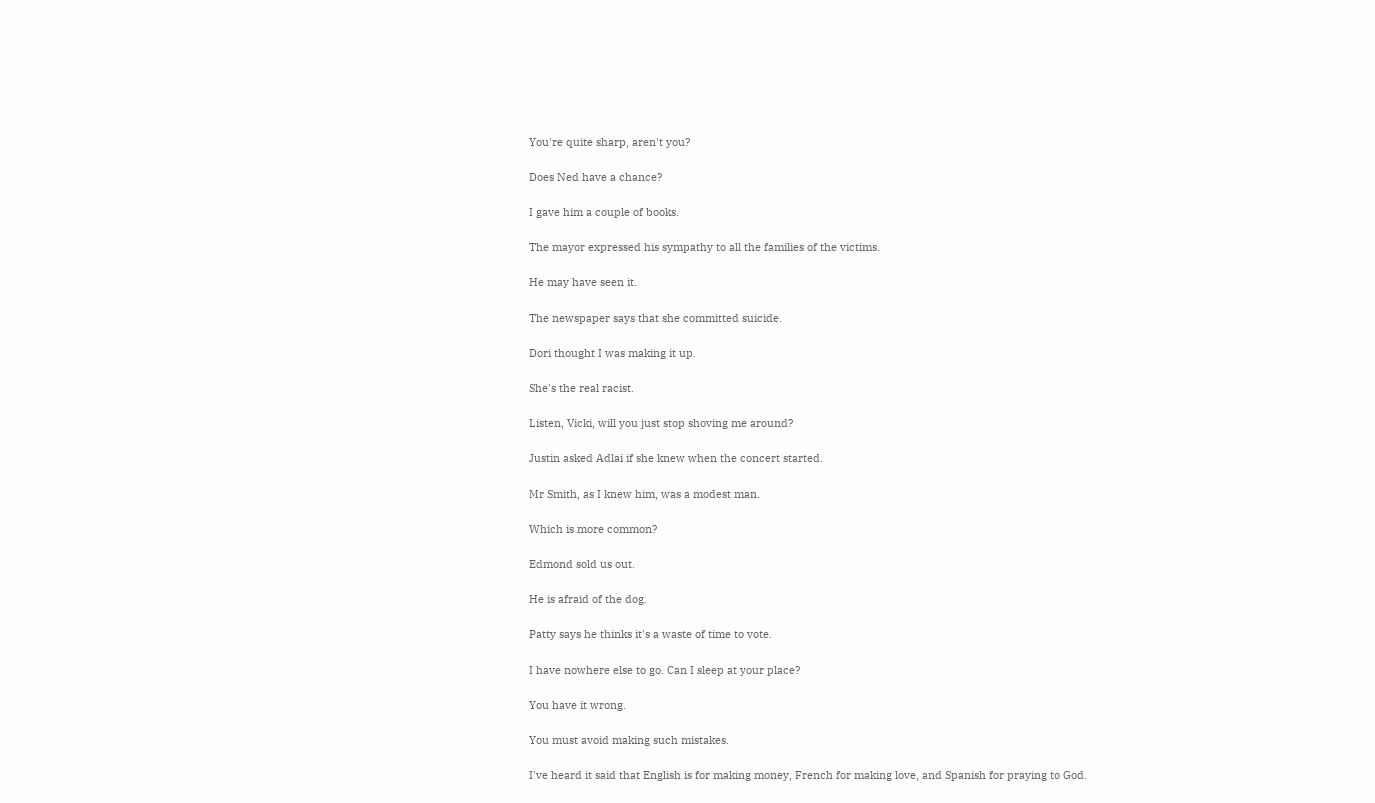You're quite sharp, aren't you?

Does Ned have a chance?

I gave him a couple of books.

The mayor expressed his sympathy to all the families of the victims.

He may have seen it.

The newspaper says that she committed suicide.

Dori thought I was making it up.

She's the real racist.

Listen, Vicki, will you just stop shoving me around?

Justin asked Adlai if she knew when the concert started.

Mr Smith, as I knew him, was a modest man.

Which is more common?

Edmond sold us out.

He is afraid of the dog.

Patty says he thinks it's a waste of time to vote.

I have nowhere else to go. Can I sleep at your place?

You have it wrong.

You must avoid making such mistakes.

I've heard it said that English is for making money, French for making love, and Spanish for praying to God.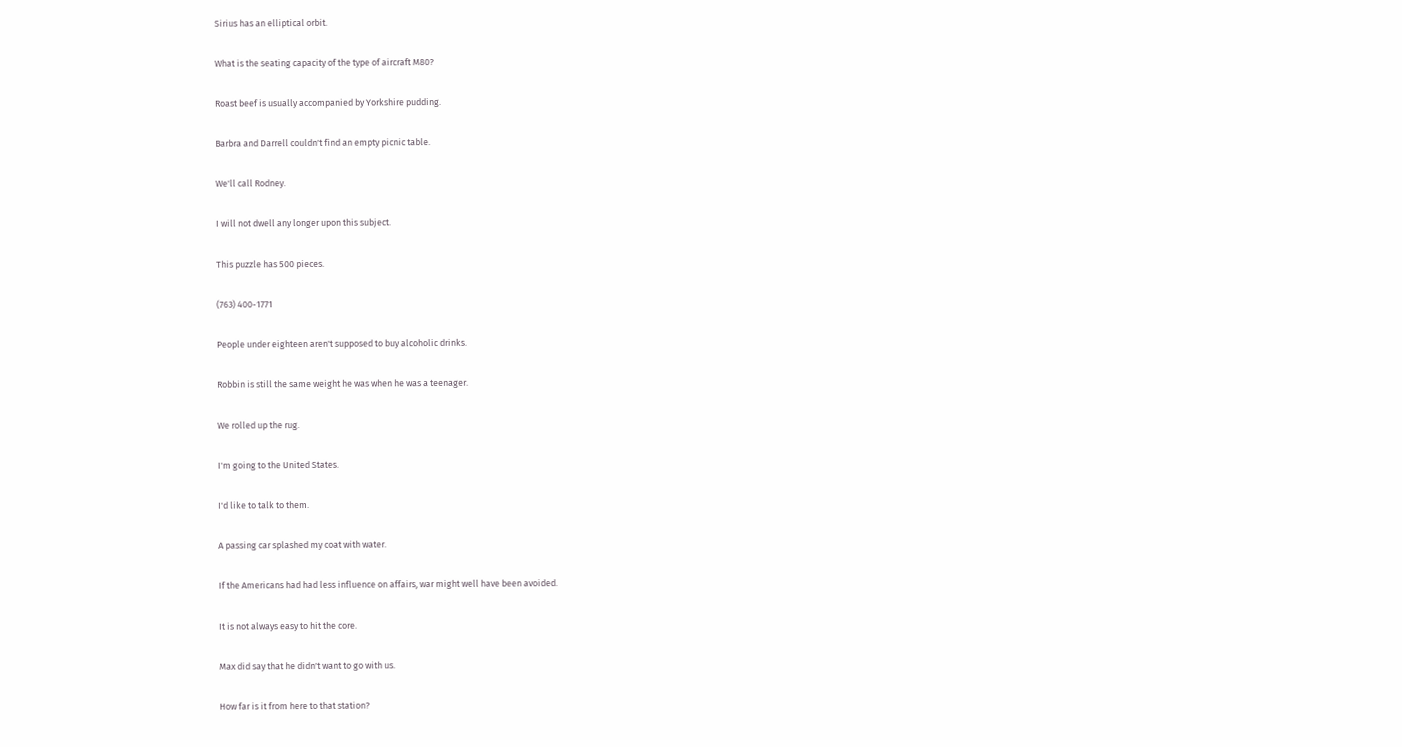Sirius has an elliptical orbit.

What is the seating capacity of the type of aircraft M80?

Roast beef is usually accompanied by Yorkshire pudding.

Barbra and Darrell couldn't find an empty picnic table.

We'll call Rodney.

I will not dwell any longer upon this subject.

This puzzle has 500 pieces.

(763) 400-1771

People under eighteen aren't supposed to buy alcoholic drinks.

Robbin is still the same weight he was when he was a teenager.

We rolled up the rug.

I'm going to the United States.

I'd like to talk to them.

A passing car splashed my coat with water.

If the Americans had had less influence on affairs, war might well have been avoided.

It is not always easy to hit the core.

Max did say that he didn't want to go with us.

How far is it from here to that station?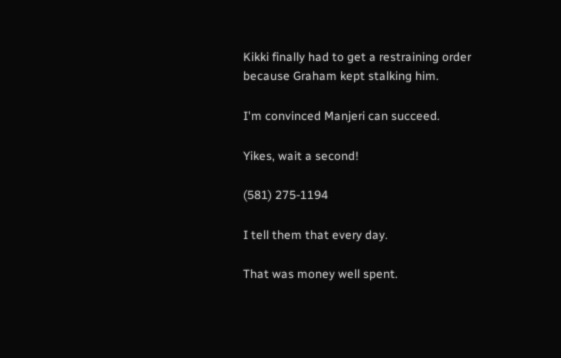Kikki finally had to get a restraining order because Graham kept stalking him.

I'm convinced Manjeri can succeed.

Yikes, wait a second!

(581) 275-1194

I tell them that every day.

That was money well spent.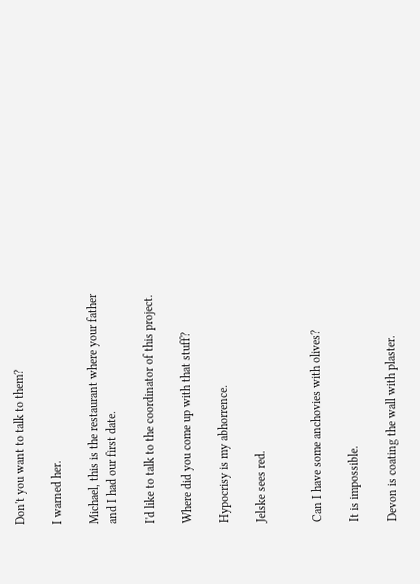Don't you want to talk to them?

I warned her.

Michael, this is the restaurant where your father and I had our first date.

I'd like to talk to the coordinator of this project.

Where did you come up with that stuff?

Hypocrisy is my abhorrence.

Jelske sees red.


Can I have some anchovies with olives?

It is impossible.

Devon is coating the wall with plaster.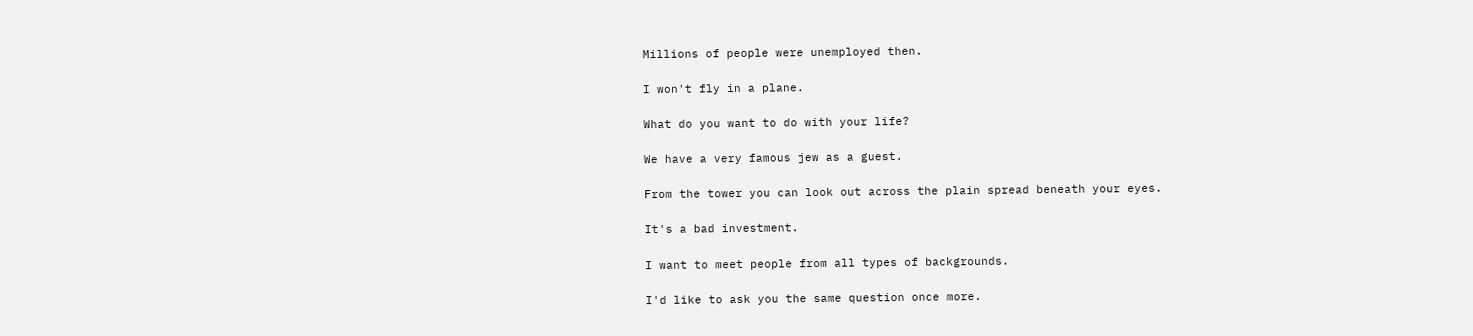Millions of people were unemployed then.

I won't fly in a plane.

What do you want to do with your life?

We have a very famous jew as a guest.

From the tower you can look out across the plain spread beneath your eyes.

It's a bad investment.

I want to meet people from all types of backgrounds.

I'd like to ask you the same question once more.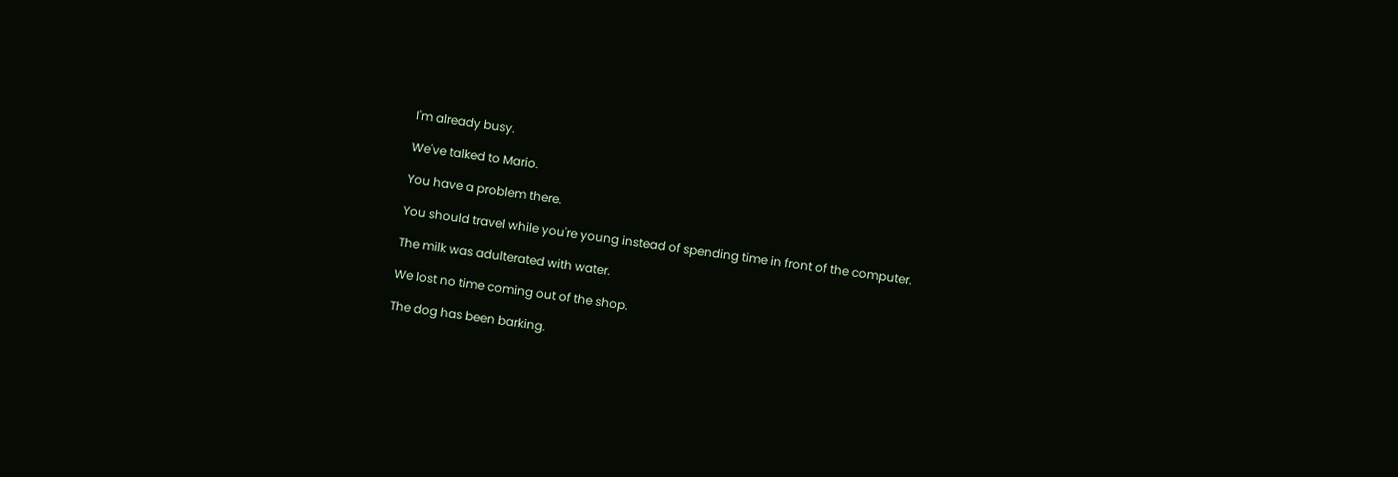I'm already busy.

We've talked to Mario.

You have a problem there.

You should travel while you're young instead of spending time in front of the computer.

The milk was adulterated with water.

We lost no time coming out of the shop.

The dog has been barking.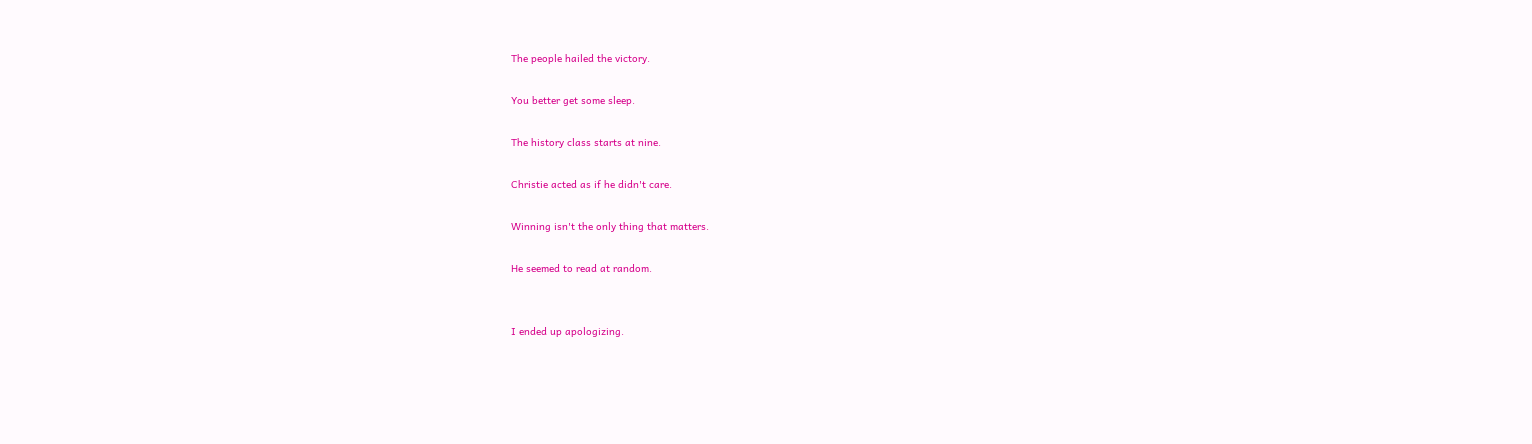The people hailed the victory.

You better get some sleep.

The history class starts at nine.

Christie acted as if he didn't care.

Winning isn't the only thing that matters.

He seemed to read at random.


I ended up apologizing.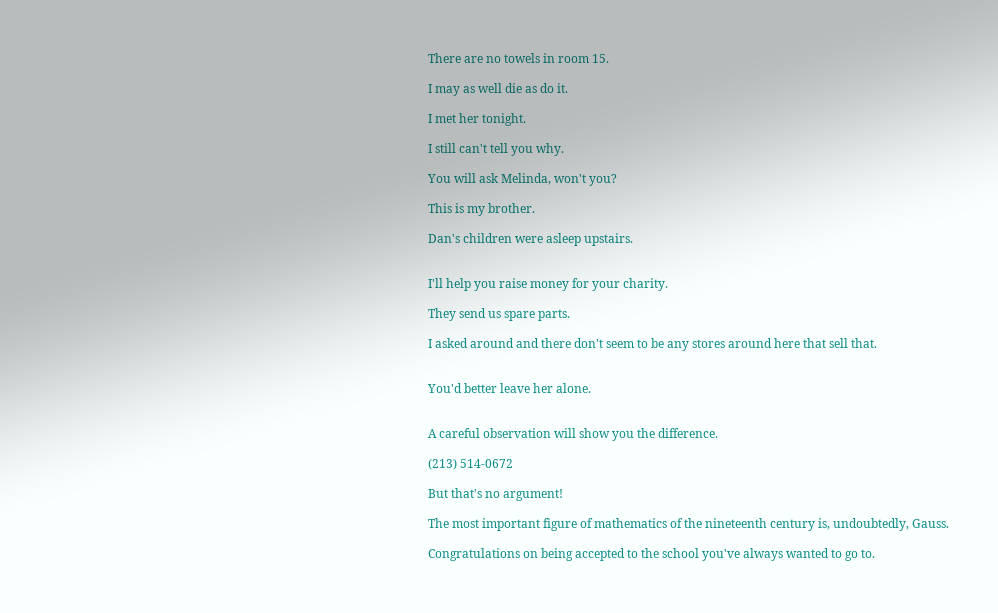There are no towels in room 15.

I may as well die as do it.

I met her tonight.

I still can't tell you why.

You will ask Melinda, won't you?

This is my brother.

Dan's children were asleep upstairs.


I'll help you raise money for your charity.

They send us spare parts.

I asked around and there don't seem to be any stores around here that sell that.


You'd better leave her alone.


A careful observation will show you the difference.

(213) 514-0672

But that's no argument!

The most important figure of mathematics of the nineteenth century is, undoubtedly, Gauss.

Congratulations on being accepted to the school you've always wanted to go to.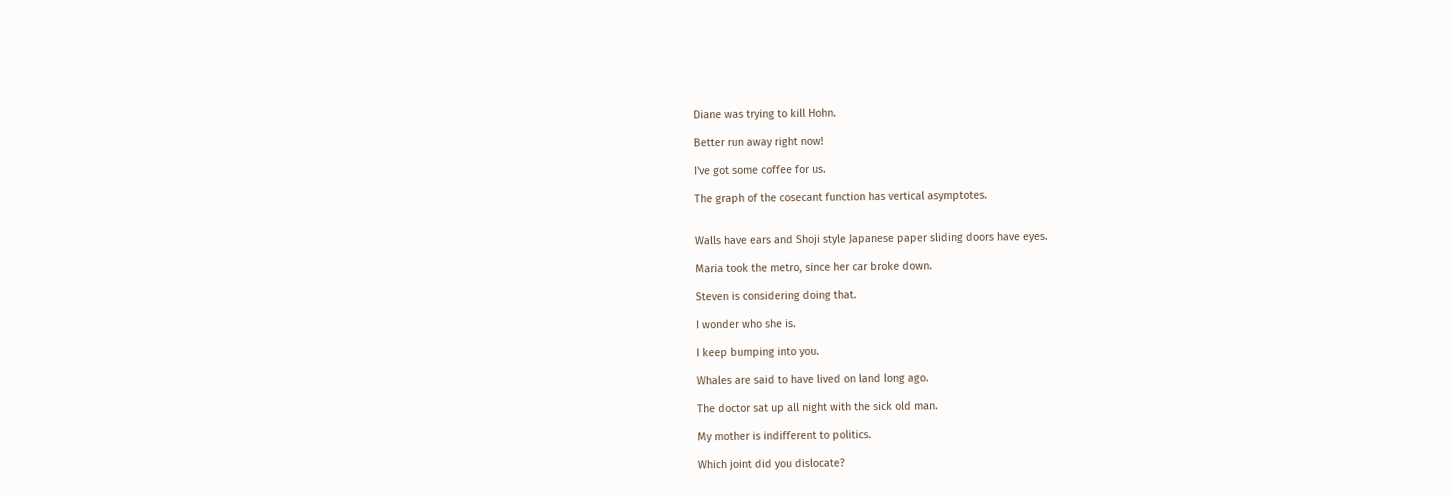Diane was trying to kill Hohn.

Better run away right now!

I've got some coffee for us.

The graph of the cosecant function has vertical asymptotes.


Walls have ears and Shoji style Japanese paper sliding doors have eyes.

Maria took the metro, since her car broke down.

Steven is considering doing that.

I wonder who she is.

I keep bumping into you.

Whales are said to have lived on land long ago.

The doctor sat up all night with the sick old man.

My mother is indifferent to politics.

Which joint did you dislocate?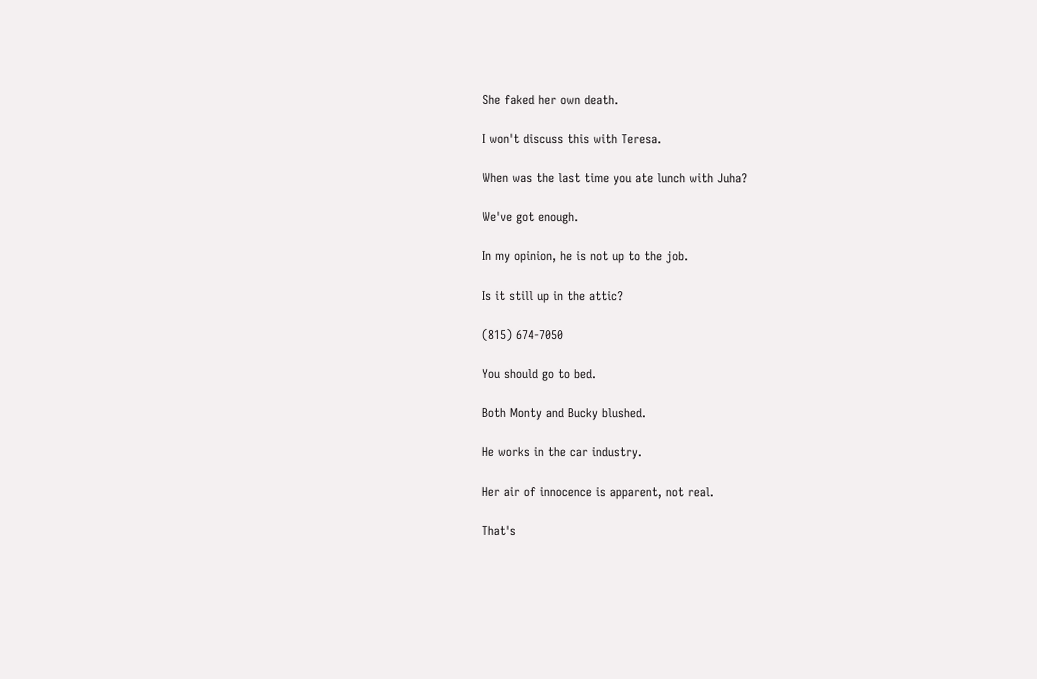She faked her own death.

I won't discuss this with Teresa.

When was the last time you ate lunch with Juha?

We've got enough.

In my opinion, he is not up to the job.

Is it still up in the attic?

(815) 674-7050

You should go to bed.

Both Monty and Bucky blushed.

He works in the car industry.

Her air of innocence is apparent, not real.

That's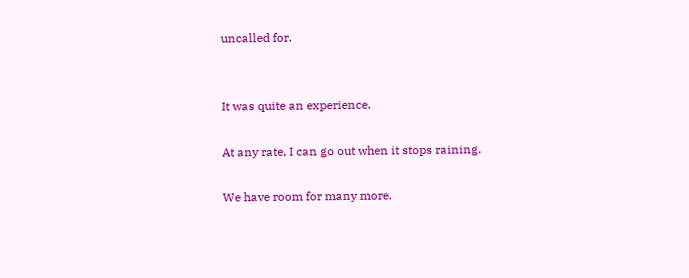uncalled for.


It was quite an experience.

At any rate, I can go out when it stops raining.

We have room for many more.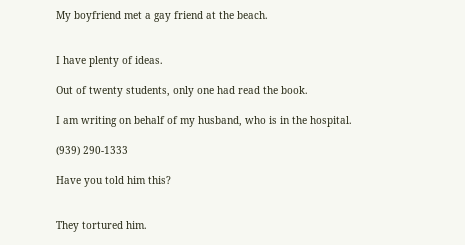My boyfriend met a gay friend at the beach.


I have plenty of ideas.

Out of twenty students, only one had read the book.

I am writing on behalf of my husband, who is in the hospital.

(939) 290-1333

Have you told him this?


They tortured him.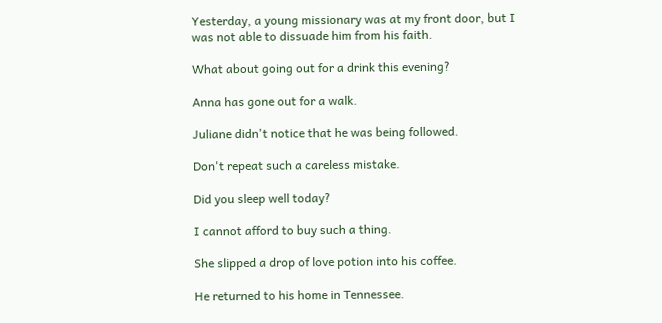Yesterday, a young missionary was at my front door, but I was not able to dissuade him from his faith.

What about going out for a drink this evening?

Anna has gone out for a walk.

Juliane didn't notice that he was being followed.

Don't repeat such a careless mistake.

Did you sleep well today?

I cannot afford to buy such a thing.

She slipped a drop of love potion into his coffee.

He returned to his home in Tennessee.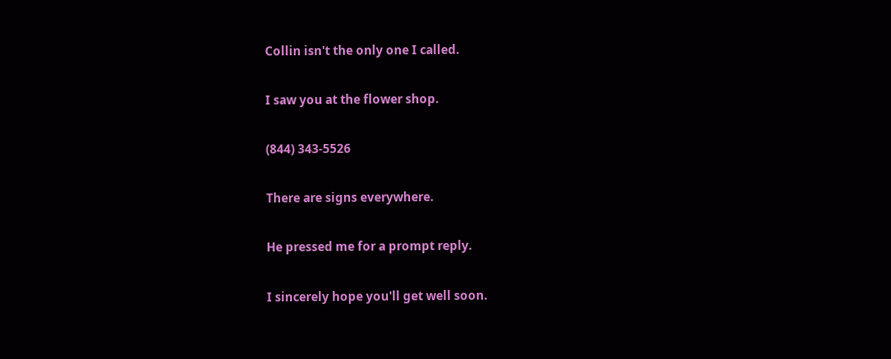Collin isn't the only one I called.

I saw you at the flower shop.

(844) 343-5526

There are signs everywhere.

He pressed me for a prompt reply.

I sincerely hope you'll get well soon.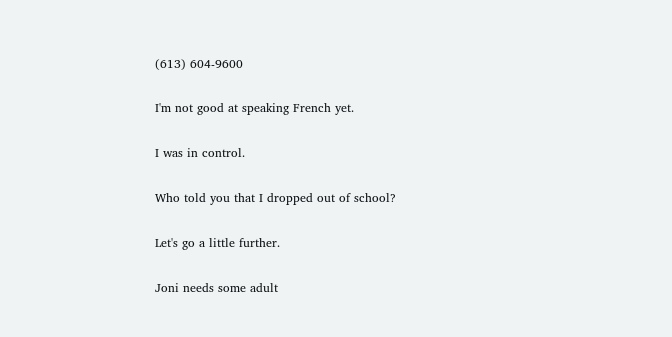(613) 604-9600

I'm not good at speaking French yet.

I was in control.

Who told you that I dropped out of school?

Let's go a little further.

Joni needs some adult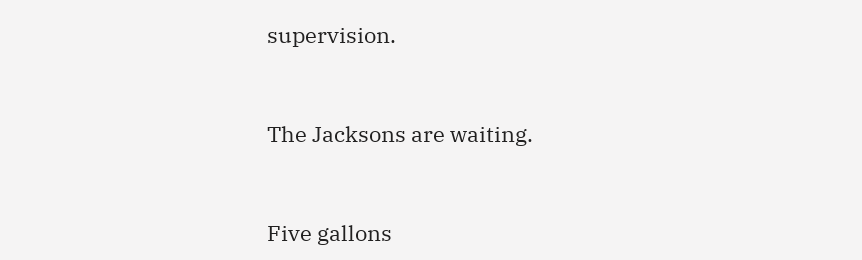supervision.


The Jacksons are waiting.


Five gallons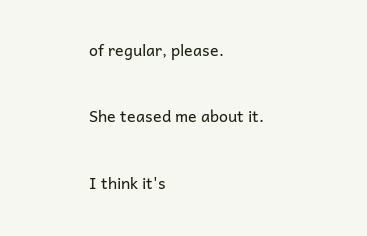of regular, please.

She teased me about it.

I think it's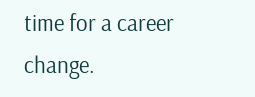time for a career change.